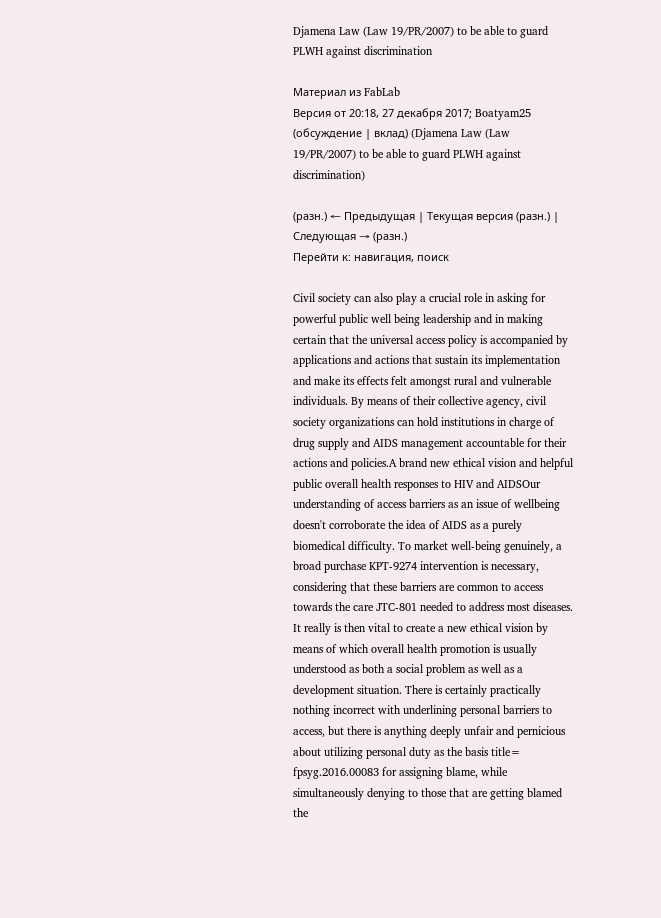Djamena Law (Law 19/PR/2007) to be able to guard PLWH against discrimination

Материал из FabLab
Версия от 20:18, 27 декабря 2017; Boatyam25 (обсуждение | вклад) (Djamena Law (Law 19/PR/2007) to be able to guard PLWH against discrimination)

(разн.) ← Предыдущая | Текущая версия (разн.) | Следующая → (разн.)
Перейти к: навигация, поиск

Civil society can also play a crucial role in asking for powerful public well being leadership and in making certain that the universal access policy is accompanied by applications and actions that sustain its implementation and make its effects felt amongst rural and vulnerable individuals. By means of their collective agency, civil society organizations can hold institutions in charge of drug supply and AIDS management accountable for their actions and policies.A brand new ethical vision and helpful public overall health responses to HIV and AIDSOur understanding of access barriers as an issue of wellbeing doesn't corroborate the idea of AIDS as a purely biomedical difficulty. To market well-being genuinely, a broad purchase KPT-9274 intervention is necessary, considering that these barriers are common to access towards the care JTC-801 needed to address most diseases. It really is then vital to create a new ethical vision by means of which overall health promotion is usually understood as both a social problem as well as a development situation. There is certainly practically nothing incorrect with underlining personal barriers to access, but there is anything deeply unfair and pernicious about utilizing personal duty as the basis title= fpsyg.2016.00083 for assigning blame, while simultaneously denying to those that are getting blamed the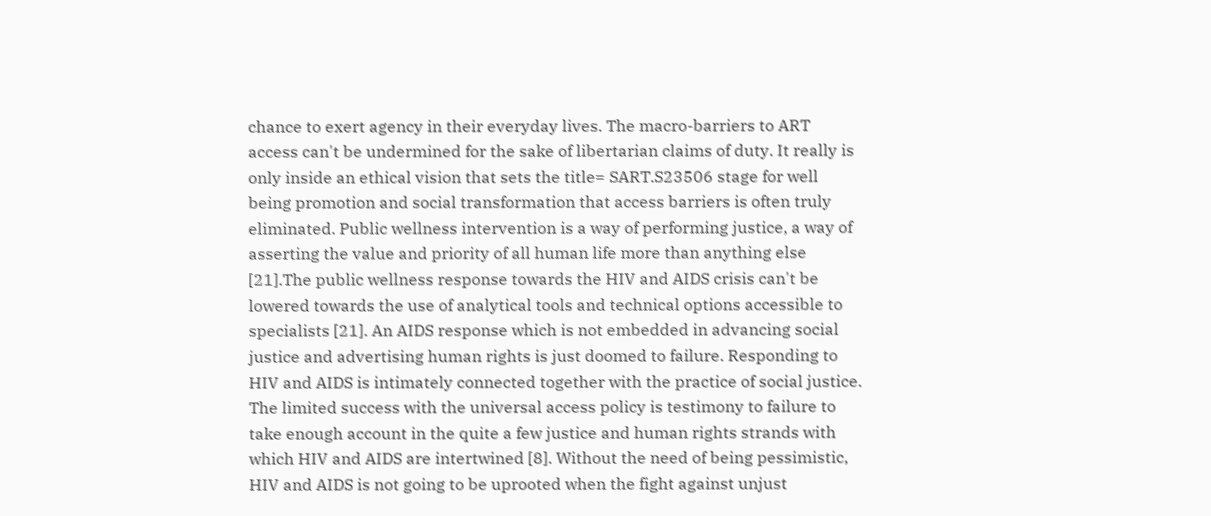chance to exert agency in their everyday lives. The macro-barriers to ART access can't be undermined for the sake of libertarian claims of duty. It really is only inside an ethical vision that sets the title= SART.S23506 stage for well being promotion and social transformation that access barriers is often truly eliminated. Public wellness intervention is a way of performing justice, a way of asserting the value and priority of all human life more than anything else [21].The public wellness response towards the HIV and AIDS crisis can't be lowered towards the use of analytical tools and technical options accessible to specialists [21]. An AIDS response which is not embedded in advancing social justice and advertising human rights is just doomed to failure. Responding to HIV and AIDS is intimately connected together with the practice of social justice. The limited success with the universal access policy is testimony to failure to take enough account in the quite a few justice and human rights strands with which HIV and AIDS are intertwined [8]. Without the need of being pessimistic, HIV and AIDS is not going to be uprooted when the fight against unjust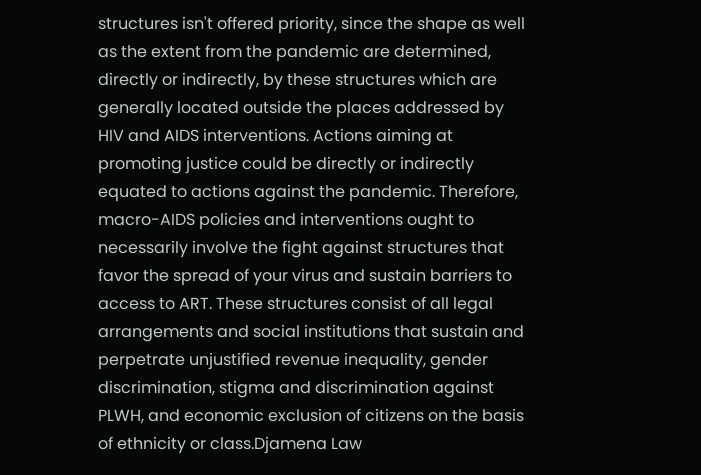structures isn't offered priority, since the shape as well as the extent from the pandemic are determined, directly or indirectly, by these structures which are generally located outside the places addressed by HIV and AIDS interventions. Actions aiming at promoting justice could be directly or indirectly equated to actions against the pandemic. Therefore, macro-AIDS policies and interventions ought to necessarily involve the fight against structures that favor the spread of your virus and sustain barriers to access to ART. These structures consist of all legal arrangements and social institutions that sustain and perpetrate unjustified revenue inequality, gender discrimination, stigma and discrimination against PLWH, and economic exclusion of citizens on the basis of ethnicity or class.Djamena Law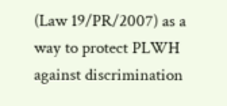(Law 19/PR/2007) as a way to protect PLWH against discrimination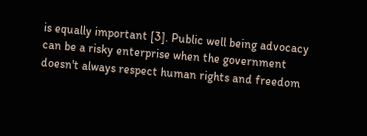is equally important [3]. Public well being advocacy can be a risky enterprise when the government doesn't always respect human rights and freedom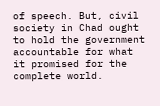of speech. But, civil society in Chad ought to hold the government accountable for what it promised for the complete world.